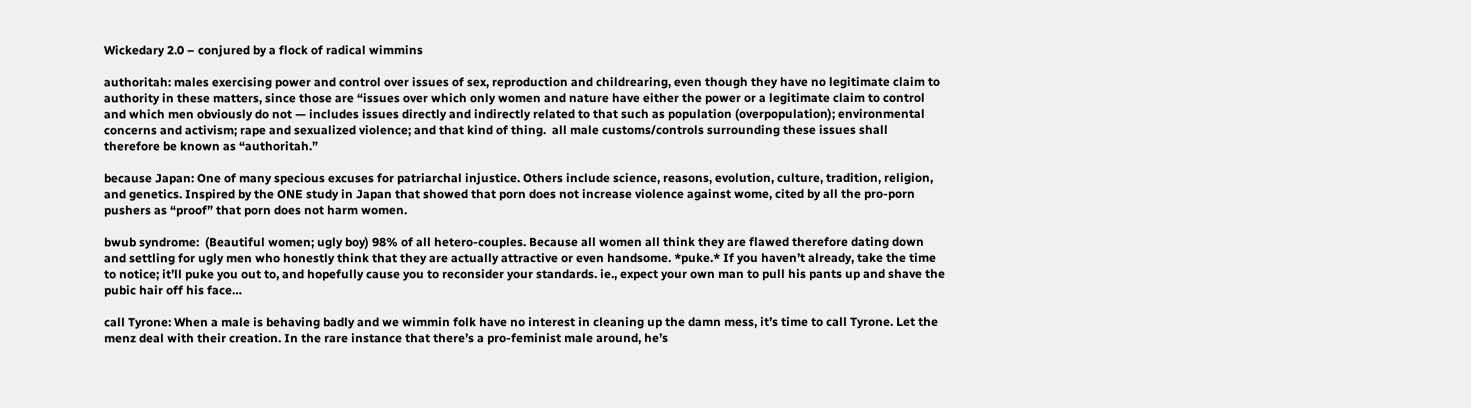Wickedary 2.0 – conjured by a flock of radical wimmins

authoritah: males exercising power and control over issues of sex, reproduction and childrearing, even though they have no legitimate claim to authority in these matters, since those are “issues over which only women and nature have either the power or a legitimate claim to control and which men obviously do not — includes issues directly and indirectly related to that such as population (overpopulation); environmental concerns and activism; rape and sexualized violence; and that kind of thing.  all male customs/controls surrounding these issues shall therefore be known as “authoritah.”

because Japan: One of many specious excuses for patriarchal injustice. Others include science, reasons, evolution, culture, tradition, religion, and genetics. Inspired by the ONE study in Japan that showed that porn does not increase violence against wome, cited by all the pro-porn pushers as “proof” that porn does not harm women.

bwub syndrome:  (Beautiful women; ugly boy) 98% of all hetero-couples. Because all women all think they are flawed therefore dating down and settling for ugly men who honestly think that they are actually attractive or even handsome. *puke.* If you haven’t already, take the time to notice; it’ll puke you out to, and hopefully cause you to reconsider your standards. ie., expect your own man to pull his pants up and shave the pubic hair off his face…

call Tyrone: When a male is behaving badly and we wimmin folk have no interest in cleaning up the damn mess, it’s time to call Tyrone. Let the menz deal with their creation. In the rare instance that there’s a pro-feminist male around, he’s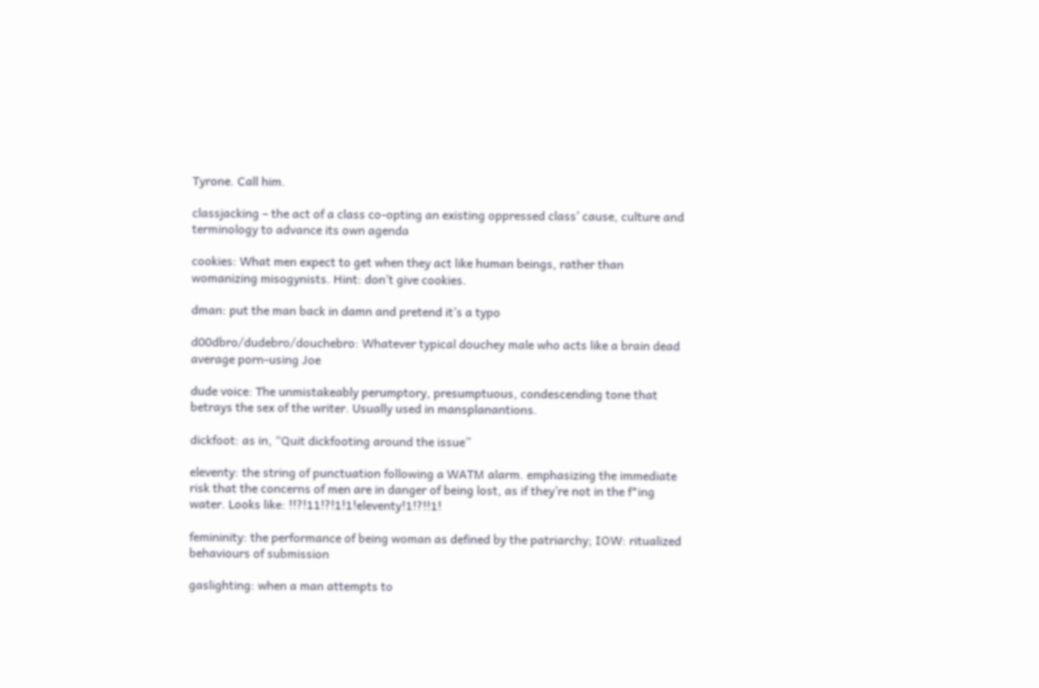Tyrone. Call him.

classjacking – the act of a class co-opting an existing oppressed class’ cause, culture and terminology to advance its own agenda

cookies: What men expect to get when they act like human beings, rather than womanizing misogynists. Hint: don’t give cookies.

dman: put the man back in damn and pretend it’s a typo

d00dbro/dudebro/douchebro: Whatever typical douchey male who acts like a brain dead average porn-using Joe

dude voice: The unmistakeably perumptory, presumptuous, condescending tone that betrays the sex of the writer. Usually used in mansplanantions.

dickfoot: as in, “Quit dickfooting around the issue”

eleventy: the string of punctuation following a WATM alarm. emphasizing the immediate risk that the concerns of men are in danger of being lost, as if they’re not in the f*ing water. Looks like: !!?!11!?!1!1!eleventy!1!?!!1!

femininity: the performance of being woman as defined by the patriarchy; IOW: ritualized behaviours of submission

gaslighting: when a man attempts to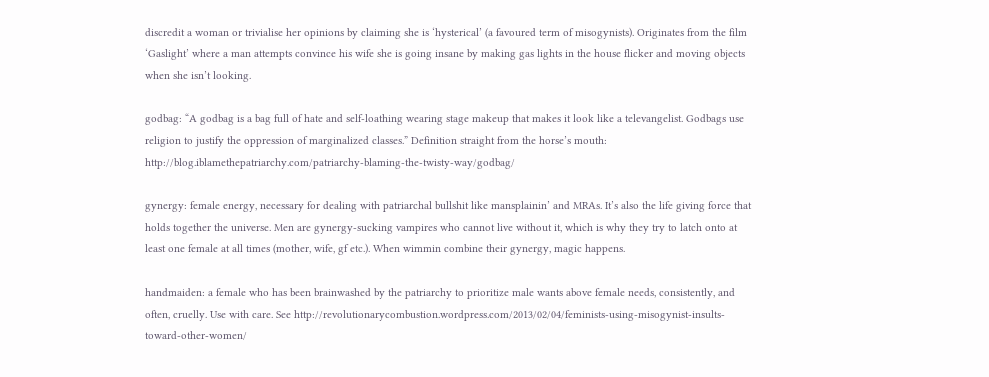discredit a woman or trivialise her opinions by claiming she is ‘hysterical’ (a favoured term of misogynists). Originates from the film ‘Gaslight’ where a man attempts convince his wife she is going insane by making gas lights in the house flicker and moving objects when she isn’t looking.

godbag: “A godbag is a bag full of hate and self-loathing wearing stage makeup that makes it look like a televangelist. Godbags use religion to justify the oppression of marginalized classes.” Definition straight from the horse’s mouth: http://blog.iblamethepatriarchy.com/patriarchy-blaming-the-twisty-way/godbag/

gynergy: female energy, necessary for dealing with patriarchal bullshit like mansplainin’ and MRAs. It’s also the life giving force that holds together the universe. Men are gynergy-sucking vampires who cannot live without it, which is why they try to latch onto at least one female at all times (mother, wife, gf etc.). When wimmin combine their gynergy, magic happens.

handmaiden: a female who has been brainwashed by the patriarchy to prioritize male wants above female needs, consistently, and often, cruelly. Use with care. See http://revolutionarycombustion.wordpress.com/2013/02/04/feminists-using-misogynist-insults-toward-other-women/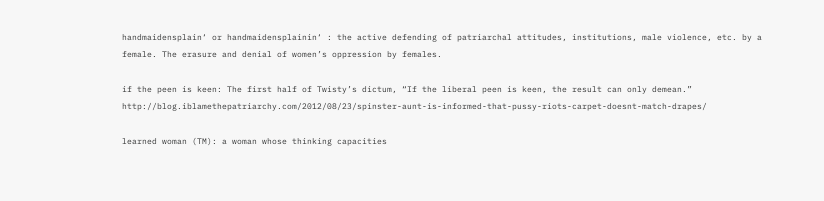handmaidensplain‘ or handmaidensplainin‘ : the active defending of patriarchal attitudes, institutions, male violence, etc. by a female. The erasure and denial of women’s oppression by females.

if the peen is keen: The first half of Twisty’s dictum, “If the liberal peen is keen, the result can only demean.” http://blog.iblamethepatriarchy.com/2012/08/23/spinster-aunt-is-informed-that-pussy-riots-carpet-doesnt-match-drapes/

learned woman (TM): a woman whose thinking capacities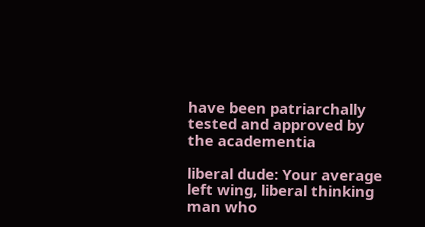have been patriarchally tested and approved by the academentia

liberal dude: Your average left wing, liberal thinking man who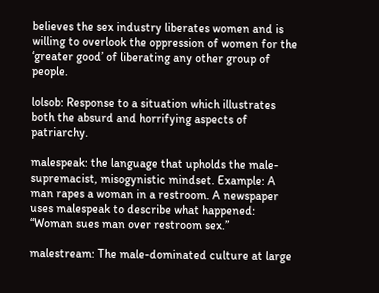believes the sex industry liberates women and is willing to overlook the oppression of women for the ‘greater good’ of liberating any other group of people.

lolsob: Response to a situation which illustrates both the absurd and horrifying aspects of patriarchy.

malespeak: the language that upholds the male-supremacist, misogynistic mindset. Example: A man rapes a woman in a restroom. A newspaper uses malespeak to describe what happened: “Woman sues man over restroom sex.”

malestream: The male-dominated culture at large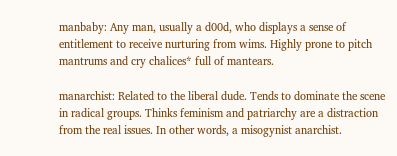manbaby: Any man, usually a d00d, who displays a sense of entitlement to receive nurturing from wims. Highly prone to pitch mantrums and cry chalices* full of mantears.

manarchist: Related to the liberal dude. Tends to dominate the scene in radical groups. Thinks feminism and patriarchy are a distraction from the real issues. In other words, a misogynist anarchist.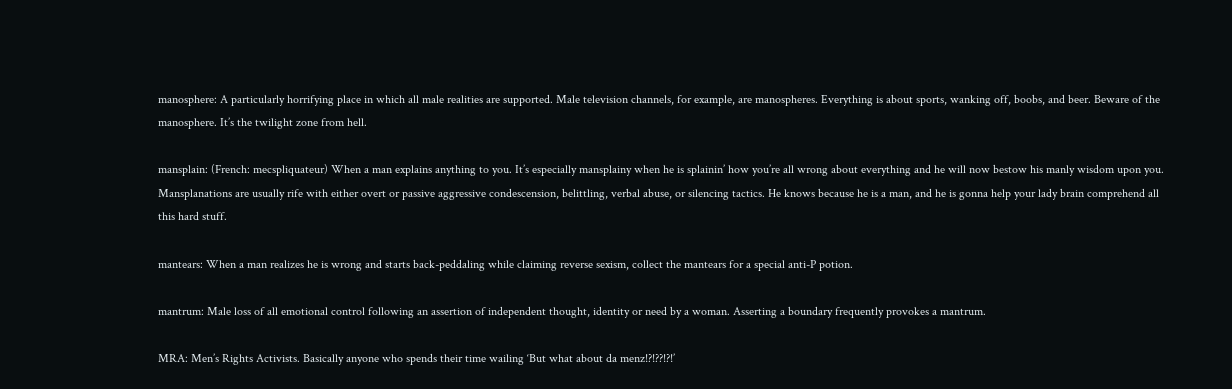manosphere: A particularly horrifying place in which all male realities are supported. Male television channels, for example, are manospheres. Everything is about sports, wanking off, boobs, and beer. Beware of the manosphere. It’s the twilight zone from hell.

mansplain: (French: mecspliquateur) When a man explains anything to you. It’s especially mansplainy when he is splainin’ how you’re all wrong about everything and he will now bestow his manly wisdom upon you. Mansplanations are usually rife with either overt or passive aggressive condescension, belittling, verbal abuse, or silencing tactics. He knows because he is a man, and he is gonna help your lady brain comprehend all this hard stuff.

mantears: When a man realizes he is wrong and starts back-peddaling while claiming reverse sexism, collect the mantears for a special anti-P potion.

mantrum: Male loss of all emotional control following an assertion of independent thought, identity or need by a woman. Asserting a boundary frequently provokes a mantrum.

MRA: Men’s Rights Activists. Basically anyone who spends their time wailing ‘But what about da menz!?!??!?!’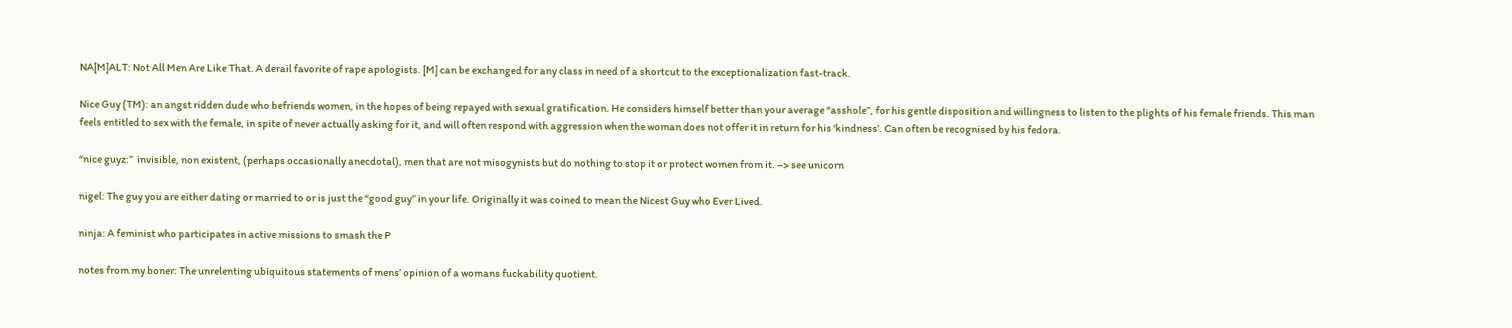NA[M]ALT: Not All Men Are Like That. A derail favorite of rape apologists. [M] can be exchanged for any class in need of a shortcut to the exceptionalization fast-track.

Nice Guy (TM): an angst ridden dude who befriends women, in the hopes of being repayed with sexual gratification. He considers himself better than your average “asshole”, for his gentle disposition and willingness to listen to the plights of his female friends. This man feels entitled to sex with the female, in spite of never actually asking for it, and will often respond with aggression when the woman does not offer it in return for his ‘kindness’. Can often be recognised by his fedora.

“nice guyz:”  invisible, non existent, (perhaps occasionally anecdotal), men that are not misogynists but do nothing to stop it or protect women from it. –> see unicorn

nigel: The guy you are either dating or married to or is just the “good guy” in your life. Originally it was coined to mean the Nicest Guy who Ever Lived.

ninja: A feminist who participates in active missions to smash the P

notes from my boner: The unrelenting ubiquitous statements of mens’ opinion of a womans fuckability quotient.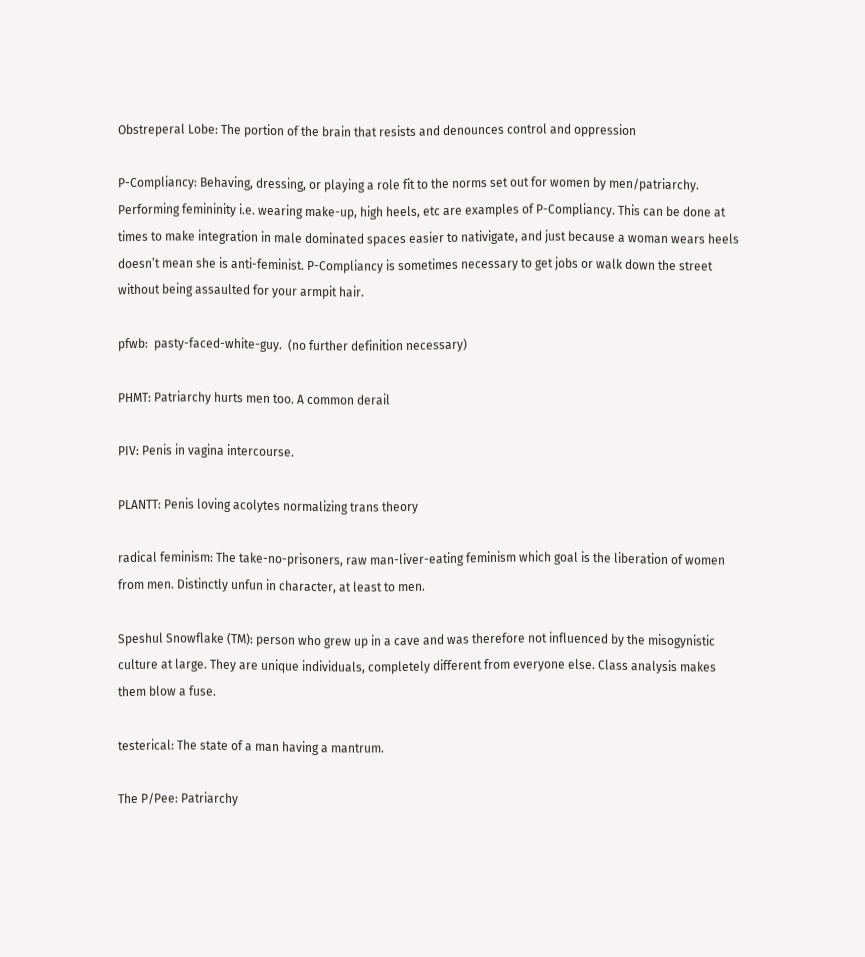Obstreperal Lobe: The portion of the brain that resists and denounces control and oppression

P-Compliancy: Behaving, dressing, or playing a role fit to the norms set out for women by men/patriarchy. Performing femininity i.e. wearing make-up, high heels, etc are examples of P-Compliancy. This can be done at times to make integration in male dominated spaces easier to nativigate, and just because a woman wears heels doesn’t mean she is anti-feminist. P-Compliancy is sometimes necessary to get jobs or walk down the street without being assaulted for your armpit hair.

pfwb:  pasty-faced-white-guy.  (no further definition necessary)

PHMT: Patriarchy hurts men too. A common derail

PIV: Penis in vagina intercourse.

PLANTT: Penis loving acolytes normalizing trans theory

radical feminism: The take-no-prisoners, raw man-liver-eating feminism which goal is the liberation of women from men. Distinctly unfun in character, at least to men.

Speshul Snowflake (TM): person who grew up in a cave and was therefore not influenced by the misogynistic culture at large. They are unique individuals, completely different from everyone else. Class analysis makes them blow a fuse.

testerical: The state of a man having a mantrum.

The P/Pee: Patriarchy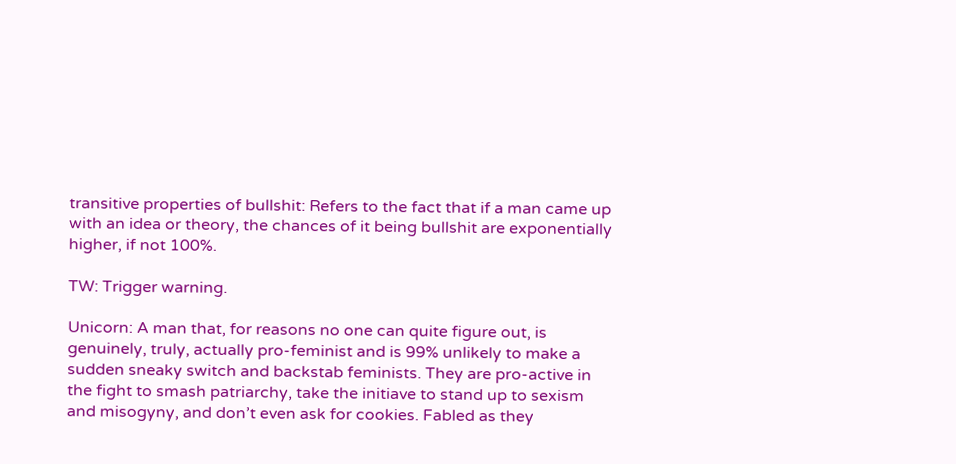transitive properties of bullshit: Refers to the fact that if a man came up with an idea or theory, the chances of it being bullshit are exponentially higher, if not 100%.

TW: Trigger warning.

Unicorn: A man that, for reasons no one can quite figure out, is genuinely, truly, actually pro-feminist and is 99% unlikely to make a sudden sneaky switch and backstab feminists. They are pro-active in the fight to smash patriarchy, take the initiave to stand up to sexism and misogyny, and don’t even ask for cookies. Fabled as they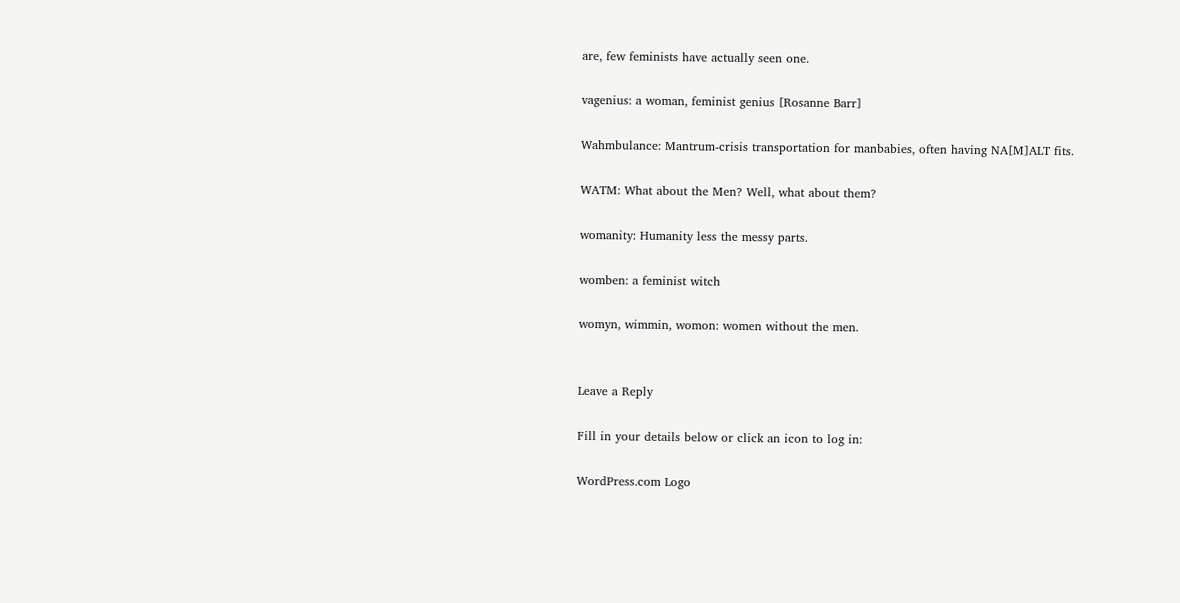are, few feminists have actually seen one.

vagenius: a woman, feminist genius [Rosanne Barr]

Wahmbulance: Mantrum-crisis transportation for manbabies, often having NA[M]ALT fits.

WATM: What about the Men? Well, what about them?

womanity: Humanity less the messy parts.

womben: a feminist witch

womyn, wimmin, womon: women without the men.


Leave a Reply

Fill in your details below or click an icon to log in:

WordPress.com Logo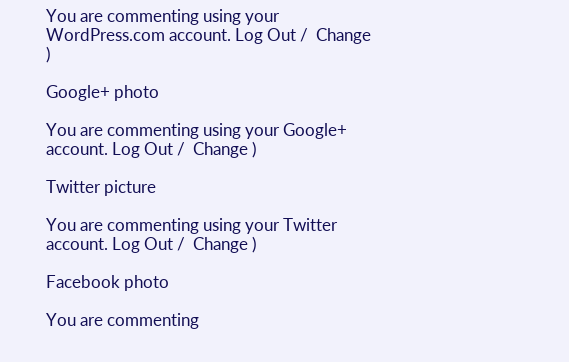You are commenting using your WordPress.com account. Log Out /  Change )

Google+ photo

You are commenting using your Google+ account. Log Out /  Change )

Twitter picture

You are commenting using your Twitter account. Log Out /  Change )

Facebook photo

You are commenting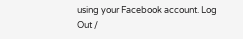using your Facebook account. Log Out /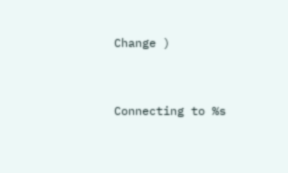Change )


Connecting to %s